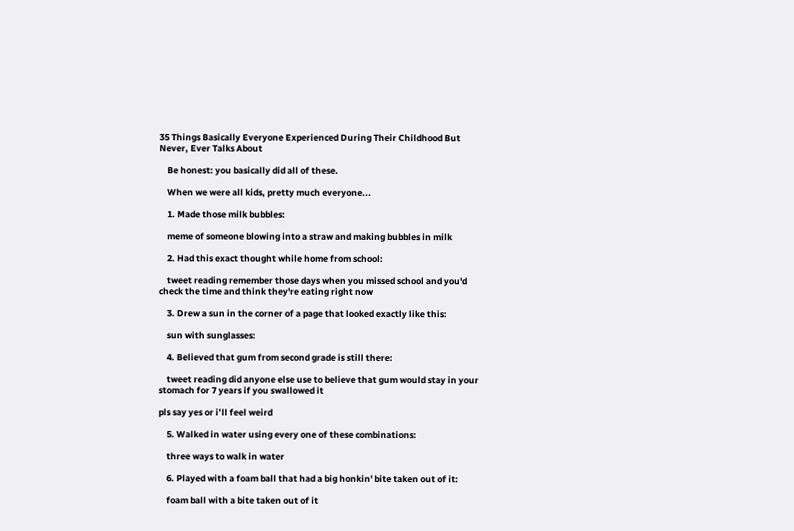35 Things Basically Everyone Experienced During Their Childhood But Never, Ever Talks About

    Be honest: you basically did all of these.

    When we were all kids, pretty much everyone...

    1. Made those milk bubbles:

    meme of someone blowing into a straw and making bubbles in milk

    2. Had this exact thought while home from school:

    tweet reading remember those days when you missed school and you'd check the time and think they're eating right now

    3. Drew a sun in the corner of a page that looked exactly like this:

    sun with sunglasses:

    4. Believed that gum from second grade is still there:

    tweet reading did anyone else use to believe that gum would stay in your stomach for 7 years if you swallowed it

pls say yes or i’ll feel weird

    5. Walked in water using every one of these combinations:

    three ways to walk in water

    6. Played with a foam ball that had a big honkin' bite taken out of it:

    foam ball with a bite taken out of it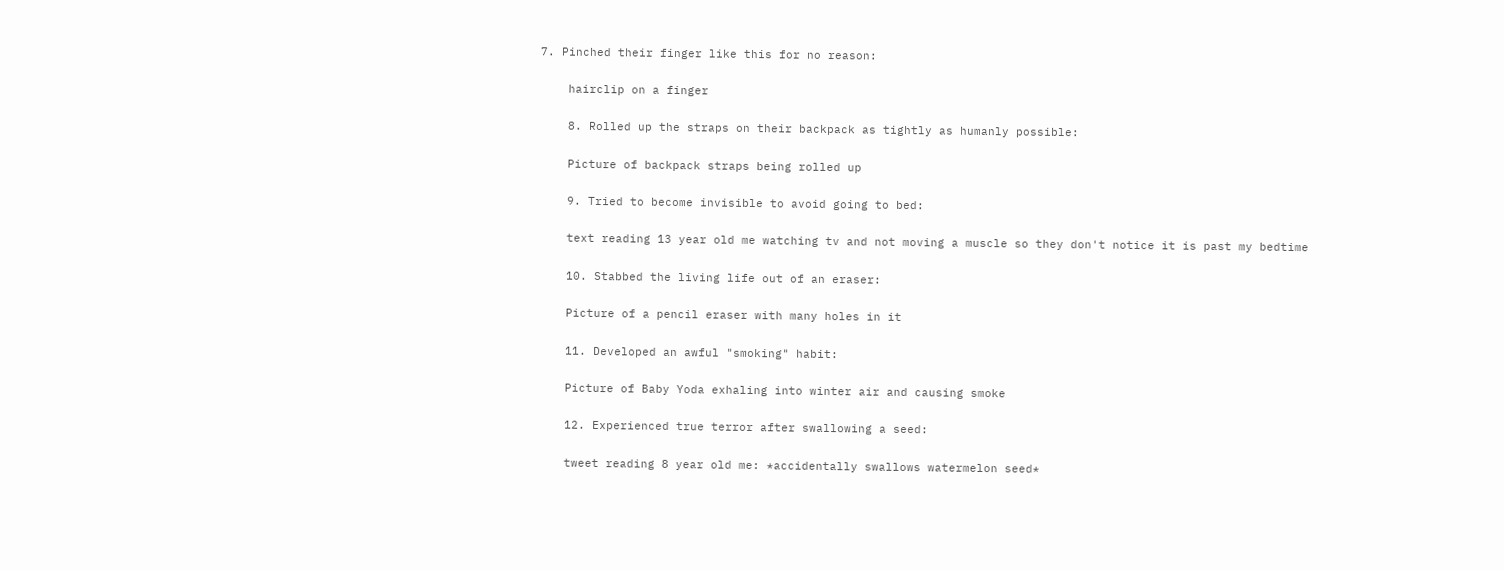7. Pinched their finger like this for no reason:

    hairclip on a finger

    8. Rolled up the straps on their backpack as tightly as humanly possible:

    Picture of backpack straps being rolled up

    9. Tried to become invisible to avoid going to bed:

    text reading 13 year old me watching tv and not moving a muscle so they don't notice it is past my bedtime

    10. Stabbed the living life out of an eraser:

    Picture of a pencil eraser with many holes in it

    11. Developed an awful "smoking" habit:

    Picture of Baby Yoda exhaling into winter air and causing smoke

    12. Experienced true terror after swallowing a seed:

    tweet reading 8 year old me: *accidentally swallows watermelon seed*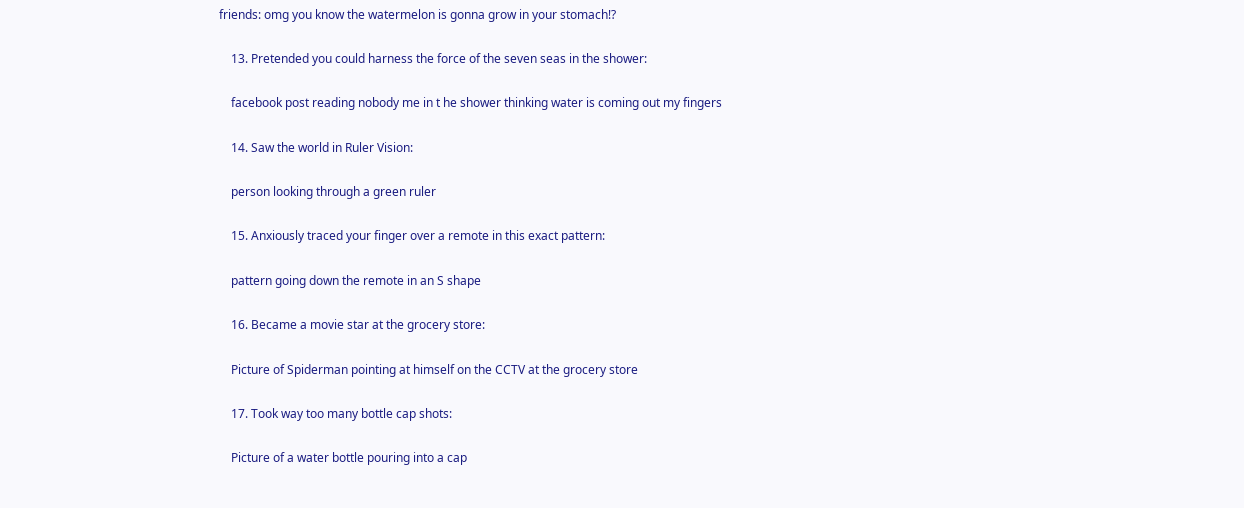friends: omg you know the watermelon is gonna grow in your stomach!?

    13. Pretended you could harness the force of the seven seas in the shower:

    facebook post reading nobody me in t he shower thinking water is coming out my fingers

    14. Saw the world in Ruler Vision:

    person looking through a green ruler

    15. Anxiously traced your finger over a remote in this exact pattern:

    pattern going down the remote in an S shape

    16. Became a movie star at the grocery store:

    Picture of Spiderman pointing at himself on the CCTV at the grocery store

    17. Took way too many bottle cap shots:

    Picture of a water bottle pouring into a cap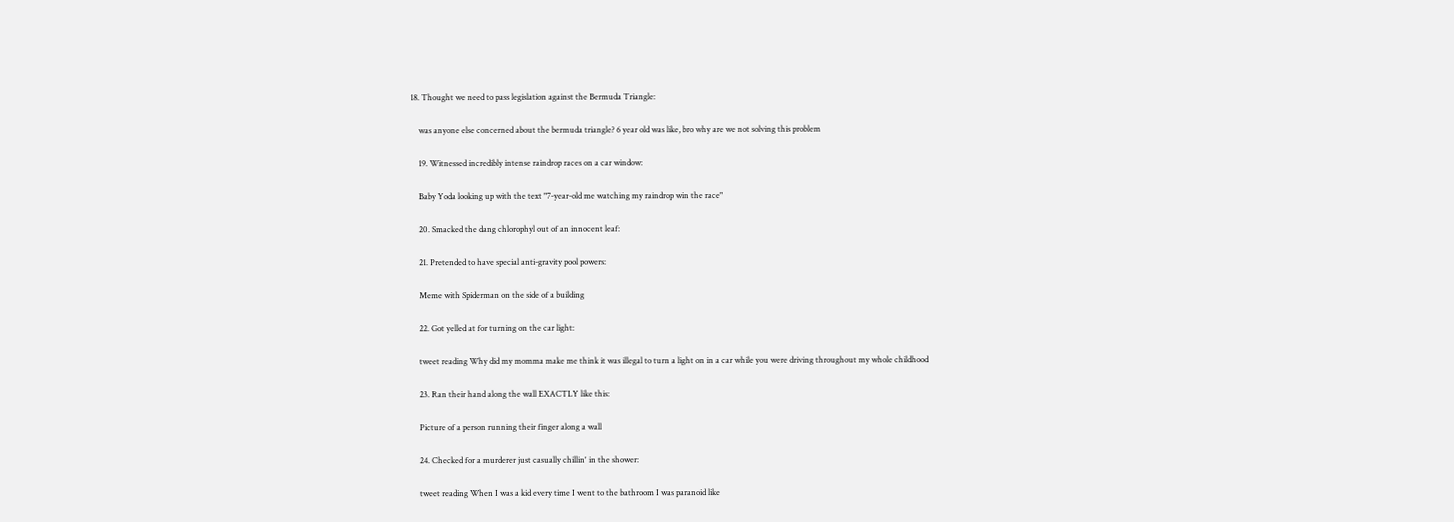18. Thought we need to pass legislation against the Bermuda Triangle:

    was anyone else concerned about the bermuda triangle? 6 year old was like, bro why are we not solving this problem

    19. Witnessed incredibly intense raindrop races on a car window:

    Baby Yoda looking up with the text "7-year-old me watching my raindrop win the race"

    20. Smacked the dang chlorophyl out of an innocent leaf:

    21. Pretended to have special anti-gravity pool powers:

    Meme with Spiderman on the side of a building

    22. Got yelled at for turning on the car light:

    tweet reading Why did my momma make me think it was illegal to turn a light on in a car while you were driving throughout my whole childhood

    23. Ran their hand along the wall EXACTLY like this:

    Picture of a person running their finger along a wall

    24. Checked for a murderer just casually chillin' in the shower:

    tweet reading When I was a kid every time I went to the bathroom I was paranoid like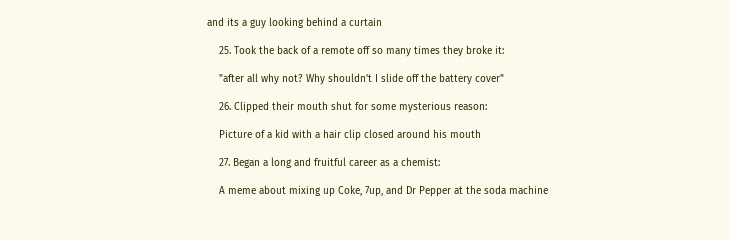and its a guy looking behind a curtain

    25. Took the back of a remote off so many times they broke it:

    "after all why not? Why shouldn't I slide off the battery cover"

    26. Clipped their mouth shut for some mysterious reason:

    Picture of a kid with a hair clip closed around his mouth

    27. Began a long and fruitful career as a chemist:

    A meme about mixing up Coke, 7up, and Dr Pepper at the soda machine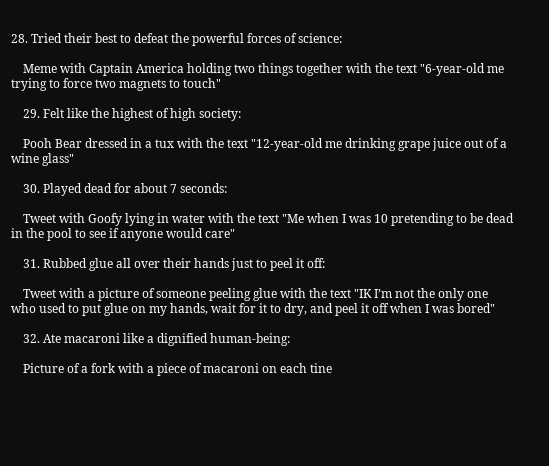28. Tried their best to defeat the powerful forces of science:

    Meme with Captain America holding two things together with the text "6-year-old me trying to force two magnets to touch"

    29. Felt like the highest of high society:

    Pooh Bear dressed in a tux with the text "12-year-old me drinking grape juice out of a wine glass"

    30. Played dead for about 7 seconds:

    Tweet with Goofy lying in water with the text "Me when I was 10 pretending to be dead in the pool to see if anyone would care"

    31. Rubbed glue all over their hands just to peel it off:

    Tweet with a picture of someone peeling glue with the text "IK I’m not the only one who used to put glue on my hands, wait for it to dry, and peel it off when I was bored"

    32. Ate macaroni like a dignified human-being:

    Picture of a fork with a piece of macaroni on each tine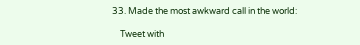33. Made the most awkward call in the world:

    Tweet with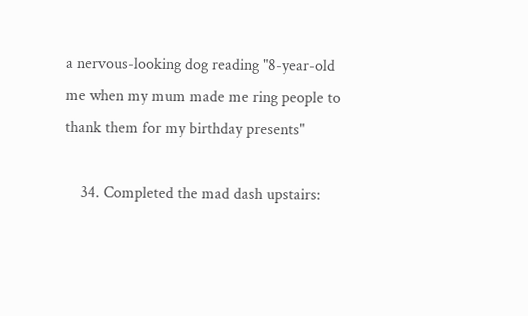a nervous-looking dog reading "8-year-old me when my mum made me ring people to thank them for my birthday presents"

    34. Completed the mad dash upstairs: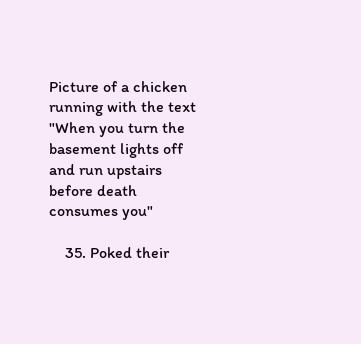Picture of a chicken running with the text "When you turn the basement lights off and run upstairs before death consumes you"

    35. Poked their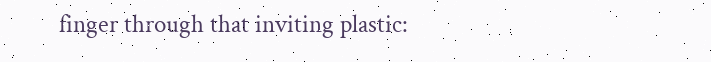finger through that inviting plastic: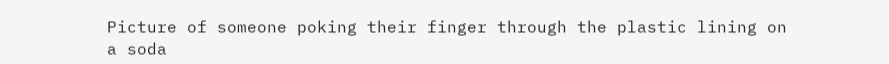Picture of someone poking their finger through the plastic lining on a soda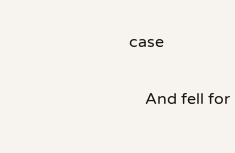case

    And fell for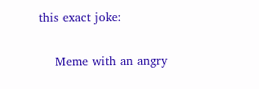this exact joke:

    Meme with an angry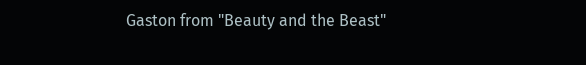Gaston from "Beauty and the Beast"